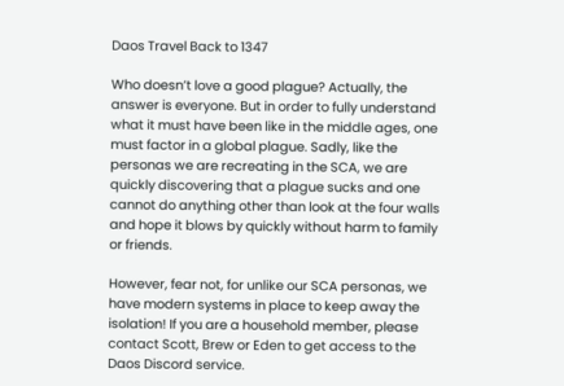Daos Travel Back to 1347

Who doesn’t love a good plague? Actually, the answer is everyone. But in order to fully understand what it must have been like in the middle ages, one must factor in a global plague. Sadly, like the personas we are recreating in the SCA, we are quickly discovering that a plague sucks and one cannot do anything other than look at the four walls and hope it blows by quickly without harm to family or friends.

However, fear not, for unlike our SCA personas, we have modern systems in place to keep away the isolation! If you are a household member, please contact Scott, Brew or Eden to get access to the Daos Discord service.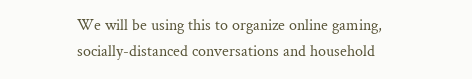We will be using this to organize online gaming, socially-distanced conversations and household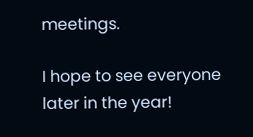meetings.

I hope to see everyone later in the year!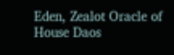Eden, Zealot Oracle of House Daos